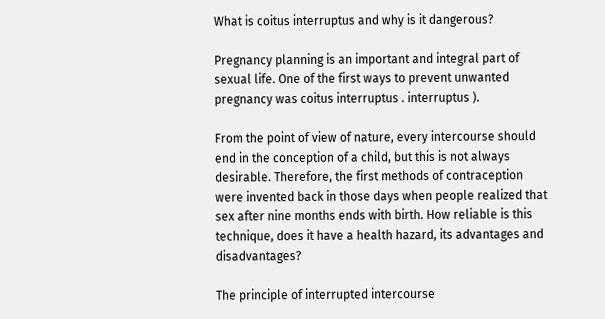What is coitus interruptus and why is it dangerous?

Pregnancy planning is an important and integral part of sexual life. One of the first ways to prevent unwanted pregnancy was coitus interruptus . interruptus ).

From the point of view of nature, every intercourse should end in the conception of a child, but this is not always desirable. Therefore, the first methods of contraception were invented back in those days when people realized that sex after nine months ends with birth. How reliable is this technique, does it have a health hazard, its advantages and disadvantages?

The principle of interrupted intercourse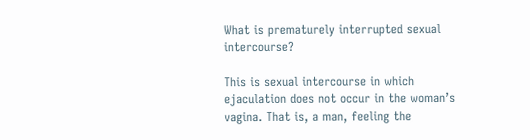What is prematurely interrupted sexual intercourse?

This is sexual intercourse in which ejaculation does not occur in the woman’s vagina. That is, a man, feeling the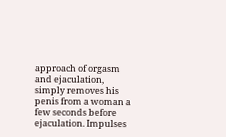approach of orgasm and ejaculation, simply removes his penis from a woman a few seconds before ejaculation. Impulses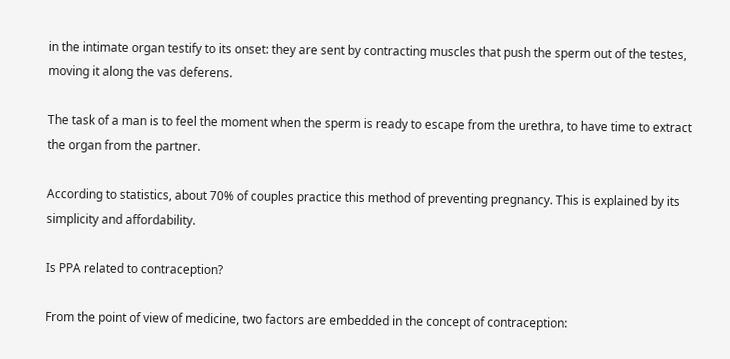in the intimate organ testify to its onset: they are sent by contracting muscles that push the sperm out of the testes, moving it along the vas deferens.

The task of a man is to feel the moment when the sperm is ready to escape from the urethra, to have time to extract the organ from the partner.

According to statistics, about 70% of couples practice this method of preventing pregnancy. This is explained by its simplicity and affordability.

Is PPA related to contraception?

From the point of view of medicine, two factors are embedded in the concept of contraception: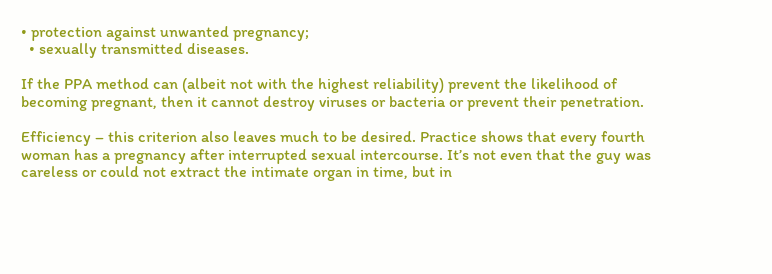• protection against unwanted pregnancy;
  • sexually transmitted diseases.

If the PPA method can (albeit not with the highest reliability) prevent the likelihood of becoming pregnant, then it cannot destroy viruses or bacteria or prevent their penetration.

Efficiency – this criterion also leaves much to be desired. Practice shows that every fourth woman has a pregnancy after interrupted sexual intercourse. It’s not even that the guy was careless or could not extract the intimate organ in time, but in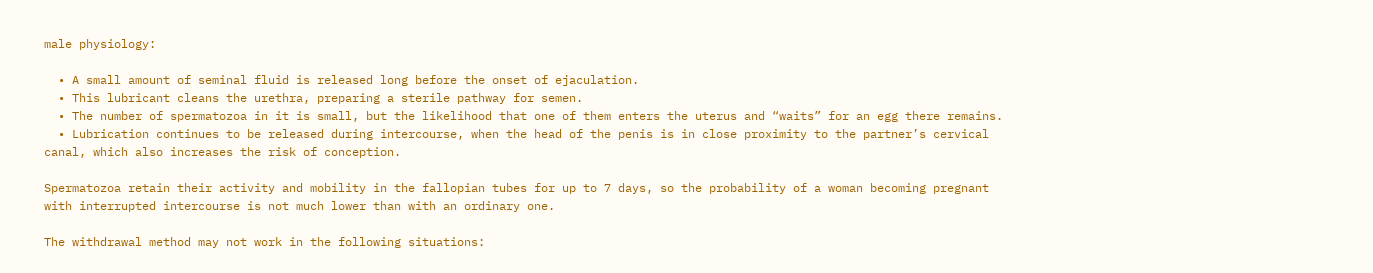male physiology:

  • A small amount of seminal fluid is released long before the onset of ejaculation.
  • This lubricant cleans the urethra, preparing a sterile pathway for semen.
  • The number of spermatozoa in it is small, but the likelihood that one of them enters the uterus and “waits” for an egg there remains.
  • Lubrication continues to be released during intercourse, when the head of the penis is in close proximity to the partner’s cervical canal, which also increases the risk of conception.

Spermatozoa retain their activity and mobility in the fallopian tubes for up to 7 days, so the probability of a woman becoming pregnant with interrupted intercourse is not much lower than with an ordinary one.

The withdrawal method may not work in the following situations: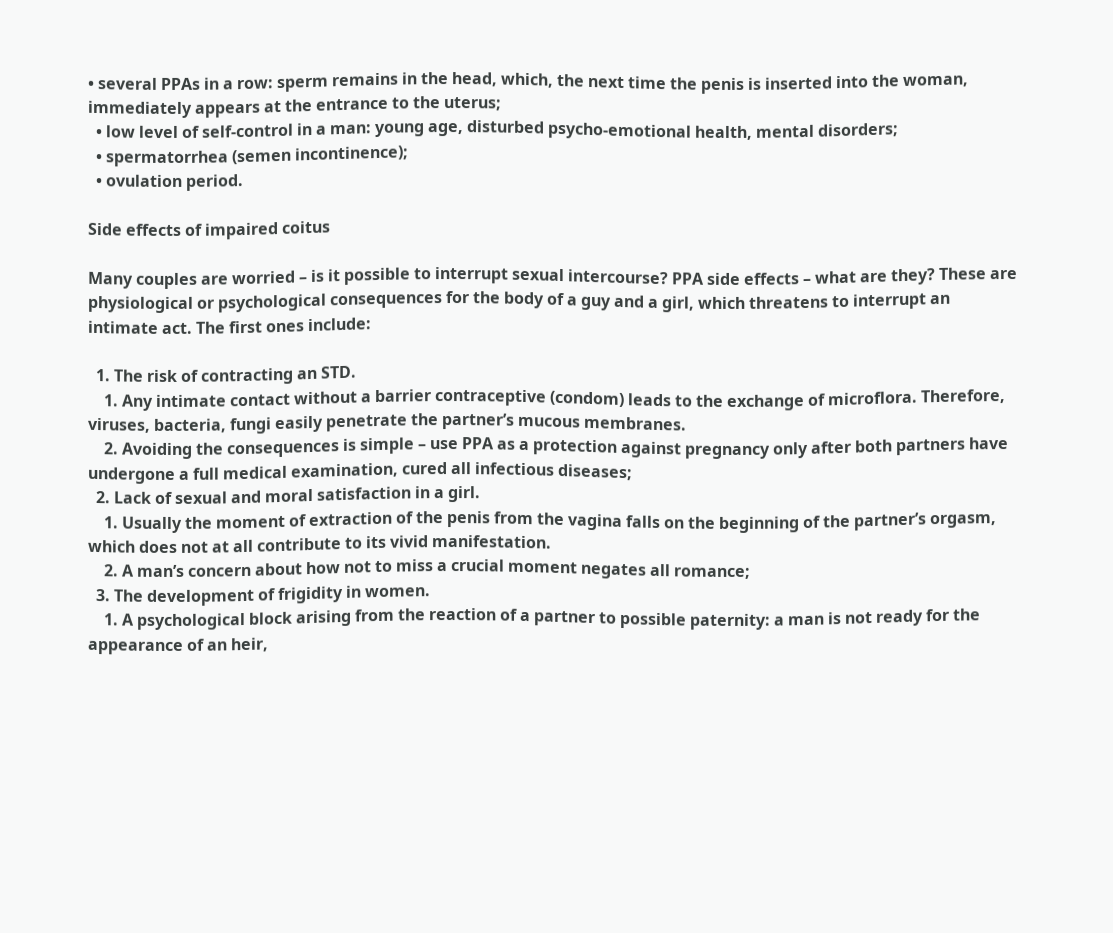• several PPAs in a row: sperm remains in the head, which, the next time the penis is inserted into the woman, immediately appears at the entrance to the uterus;
  • low level of self-control in a man: young age, disturbed psycho-emotional health, mental disorders;
  • spermatorrhea (semen incontinence);
  • ovulation period.

Side effects of impaired coitus

Many couples are worried – is it possible to interrupt sexual intercourse? PPA side effects – what are they? These are physiological or psychological consequences for the body of a guy and a girl, which threatens to interrupt an intimate act. The first ones include:

  1. The risk of contracting an STD.
    1. Any intimate contact without a barrier contraceptive (condom) leads to the exchange of microflora. Therefore, viruses, bacteria, fungi easily penetrate the partner’s mucous membranes.
    2. Avoiding the consequences is simple – use PPA as a protection against pregnancy only after both partners have undergone a full medical examination, cured all infectious diseases;
  2. Lack of sexual and moral satisfaction in a girl.
    1. Usually the moment of extraction of the penis from the vagina falls on the beginning of the partner’s orgasm, which does not at all contribute to its vivid manifestation.
    2. A man’s concern about how not to miss a crucial moment negates all romance;
  3. The development of frigidity in women.
    1. A psychological block arising from the reaction of a partner to possible paternity: a man is not ready for the appearance of an heir,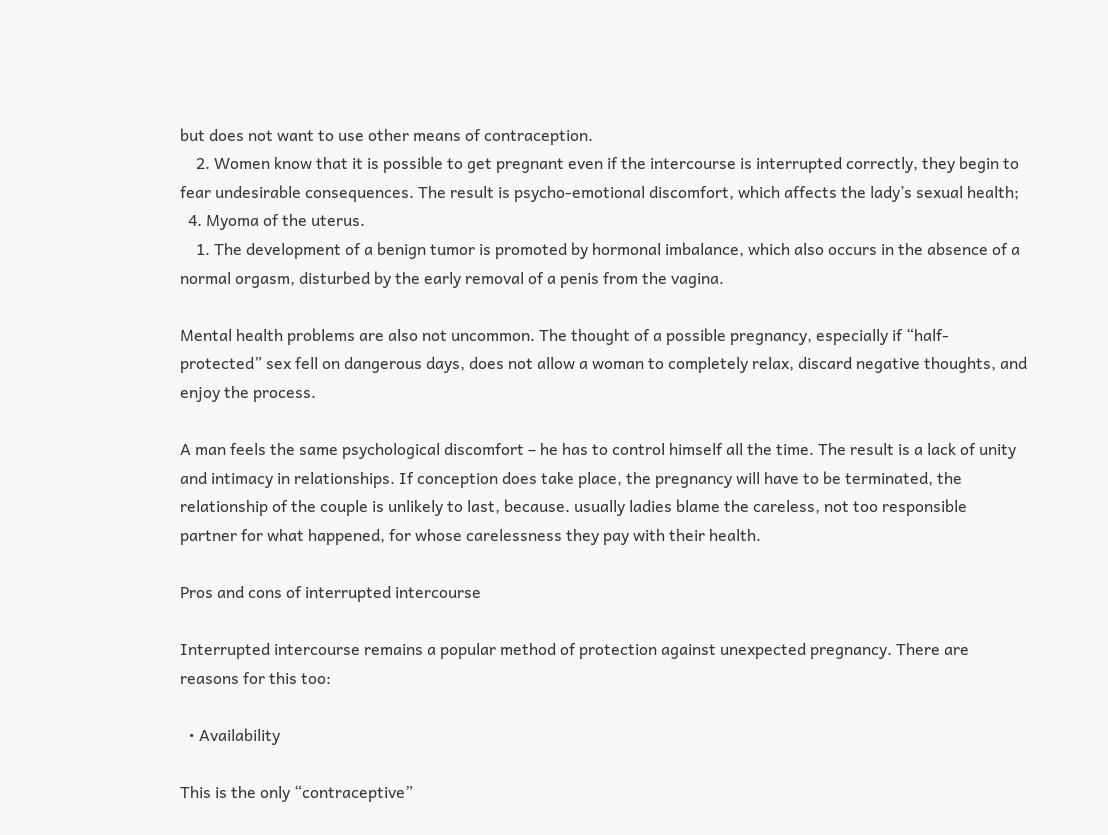but does not want to use other means of contraception.
    2. Women know that it is possible to get pregnant even if the intercourse is interrupted correctly, they begin to fear undesirable consequences. The result is psycho-emotional discomfort, which affects the lady’s sexual health;
  4. Myoma of the uterus.
    1. The development of a benign tumor is promoted by hormonal imbalance, which also occurs in the absence of a normal orgasm, disturbed by the early removal of a penis from the vagina.

Mental health problems are also not uncommon. The thought of a possible pregnancy, especially if “half-protected” sex fell on dangerous days, does not allow a woman to completely relax, discard negative thoughts, and enjoy the process.

A man feels the same psychological discomfort – he has to control himself all the time. The result is a lack of unity and intimacy in relationships. If conception does take place, the pregnancy will have to be terminated, the relationship of the couple is unlikely to last, because. usually ladies blame the careless, not too responsible partner for what happened, for whose carelessness they pay with their health.

Pros and cons of interrupted intercourse

Interrupted intercourse remains a popular method of protection against unexpected pregnancy. There are reasons for this too:

  • Availability

This is the only “contraceptive”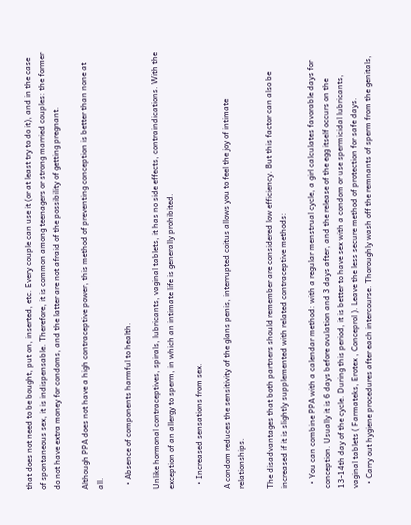that does not need to be bought, put on, inserted, etc. Every couple can use it (or at least try to do it), and in the case of spontaneous sex, it is indispensable. Therefore, it is common among teenagers or strong married couples: the former do not have extra money for condoms, and the latter are not afraid of the possibility of getting pregnant.

Although PPA does not have a high contraceptive power, this method of preventing conception is better than none at all.

  • Absence of components harmful to health.

Unlike hormonal contraceptives, spirals, lubricants, vaginal tablets, it has no side effects, contraindications. With the exception of an allergy to sperm, in which an intimate life is generally prohibited.

  • Increased sensations from sex.

A condom reduces the sensitivity of the glans penis, interrupted coitus allows you to feel the joy of intimate relationships.

The disadvantages that both partners should remember are considered low efficiency. But this factor can also be increased if it is slightly supplemented with related contraceptive methods:

  • You can combine PPA with a calendar method: with a regular menstrual cycle, a girl calculates favorable days for conception. Usually it is 6 days before ovulation and 3 days after, and the release of the egg itself occurs on the 13-14th day of the cycle. During this period, it is better to have sex with a condom or use spermicidal lubricants, vaginal tablets ( Farmateks, Erotex , Conceprol ). Leave the less secure method of protection for safe days.
  • Carry out hygiene procedures after each intercourse. Thoroughly wash off the remnants of sperm from the genitals,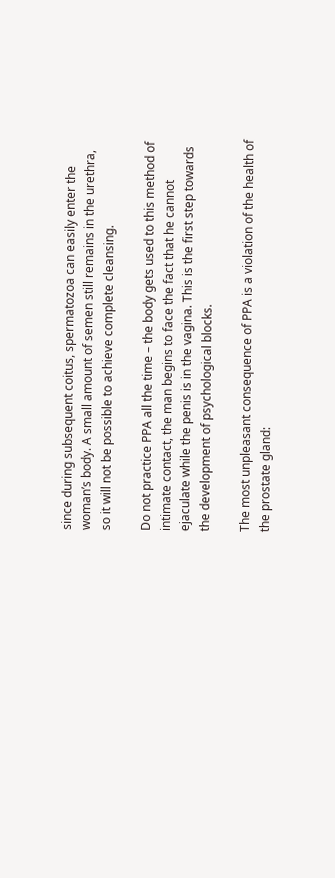since during subsequent coitus, spermatozoa can easily enter the woman’s body. A small amount of semen still remains in the urethra, so it will not be possible to achieve complete cleansing.

Do not practice PPA all the time – the body gets used to this method of intimate contact, the man begins to face the fact that he cannot ejaculate while the penis is in the vagina. This is the first step towards the development of psychological blocks.

The most unpleasant consequence of PPA is a violation of the health of the prostate gland: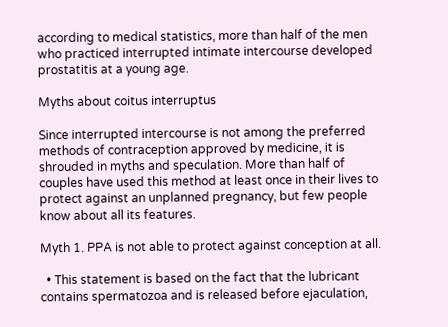according to medical statistics, more than half of the men who practiced interrupted intimate intercourse developed prostatitis at a young age.

Myths about coitus interruptus

Since interrupted intercourse is not among the preferred methods of contraception approved by medicine, it is shrouded in myths and speculation. More than half of couples have used this method at least once in their lives to protect against an unplanned pregnancy, but few people know about all its features.

Myth 1. PPA is not able to protect against conception at all.

  • This statement is based on the fact that the lubricant contains spermatozoa and is released before ejaculation,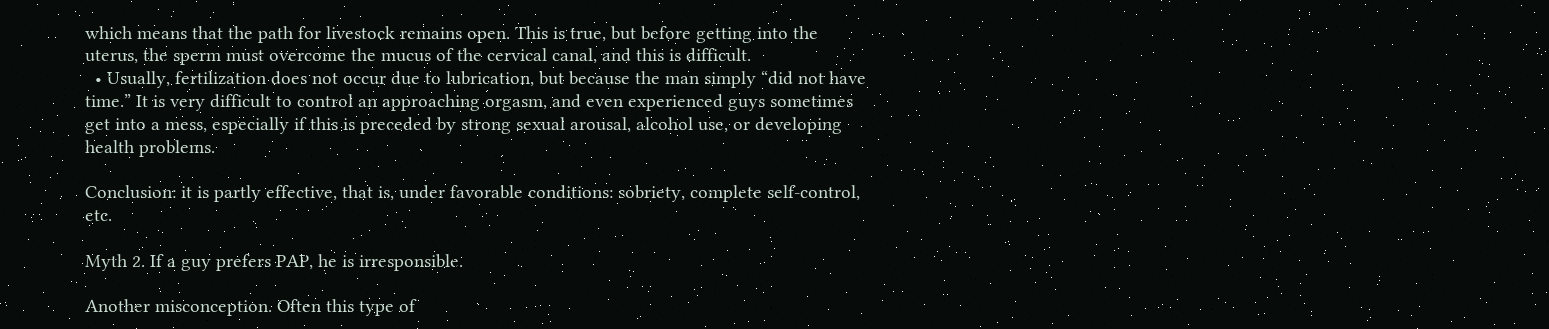which means that the path for livestock remains open. This is true, but before getting into the uterus, the sperm must overcome the mucus of the cervical canal, and this is difficult.
  • Usually, fertilization does not occur due to lubrication, but because the man simply “did not have time.” It is very difficult to control an approaching orgasm, and even experienced guys sometimes get into a mess, especially if this is preceded by strong sexual arousal, alcohol use, or developing health problems.

Conclusion: it is partly effective, that is, under favorable conditions: sobriety, complete self-control, etc.

Myth 2. If a guy prefers PAP, he is irresponsible.

Another misconception. Often this type of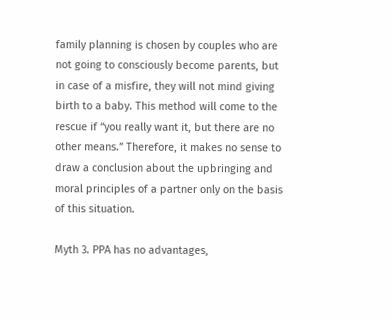family planning is chosen by couples who are not going to consciously become parents, but in case of a misfire, they will not mind giving birth to a baby. This method will come to the rescue if “you really want it, but there are no other means.” Therefore, it makes no sense to draw a conclusion about the upbringing and moral principles of a partner only on the basis of this situation.

Myth 3. PPA has no advantages,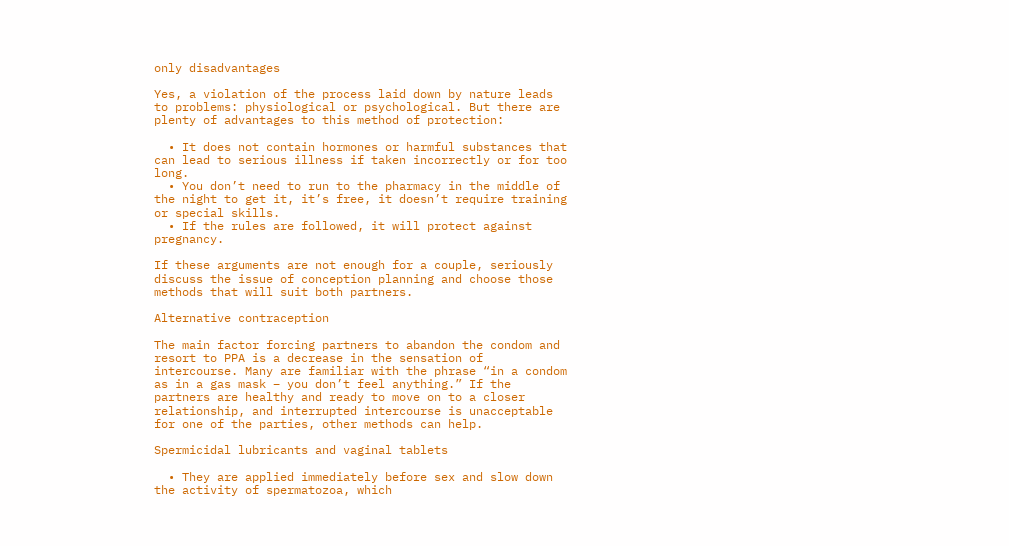only disadvantages

Yes, a violation of the process laid down by nature leads to problems: physiological or psychological. But there are plenty of advantages to this method of protection:

  • It does not contain hormones or harmful substances that can lead to serious illness if taken incorrectly or for too long.
  • You don’t need to run to the pharmacy in the middle of the night to get it, it’s free, it doesn’t require training or special skills.
  • If the rules are followed, it will protect against pregnancy.

If these arguments are not enough for a couple, seriously discuss the issue of conception planning and choose those methods that will suit both partners.

Alternative contraception

The main factor forcing partners to abandon the condom and resort to PPA is a decrease in the sensation of intercourse. Many are familiar with the phrase “in a condom as in a gas mask – you don’t feel anything.” If the partners are healthy and ready to move on to a closer relationship, and interrupted intercourse is unacceptable for one of the parties, other methods can help.

Spermicidal lubricants and vaginal tablets

  • They are applied immediately before sex and slow down the activity of spermatozoa, which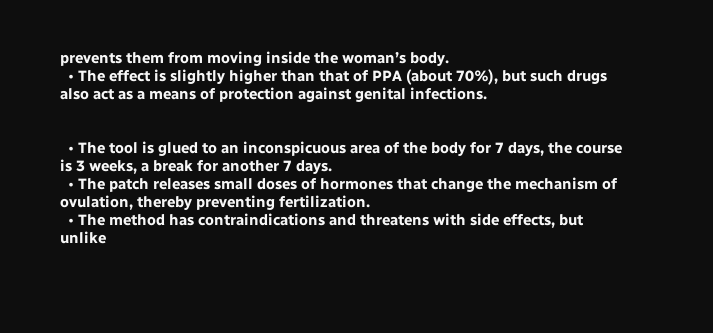prevents them from moving inside the woman’s body.
  • The effect is slightly higher than that of PPA (about 70%), but such drugs also act as a means of protection against genital infections.


  • The tool is glued to an inconspicuous area of the body for 7 days, the course is 3 weeks, a break for another 7 days.
  • The patch releases small doses of hormones that change the mechanism of ovulation, thereby preventing fertilization.
  • The method has contraindications and threatens with side effects, but unlike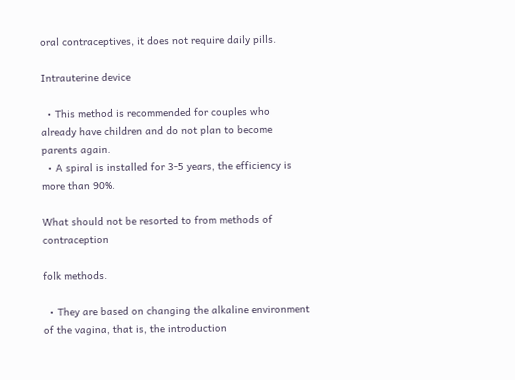oral contraceptives, it does not require daily pills.

Intrauterine device

  • This method is recommended for couples who already have children and do not plan to become parents again.
  • A spiral is installed for 3-5 years, the efficiency is more than 90%.

What should not be resorted to from methods of contraception

folk methods.

  • They are based on changing the alkaline environment of the vagina, that is, the introduction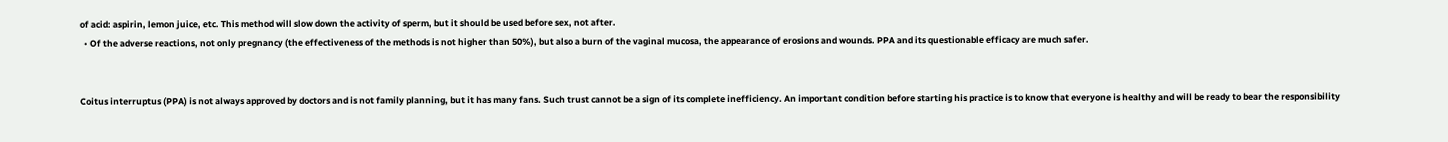of acid: aspirin, lemon juice, etc. This method will slow down the activity of sperm, but it should be used before sex, not after.
  • Of the adverse reactions, not only pregnancy (the effectiveness of the methods is not higher than 50%), but also a burn of the vaginal mucosa, the appearance of erosions and wounds. PPA and its questionable efficacy are much safer.


Coitus interruptus (PPA) is not always approved by doctors and is not family planning, but it has many fans. Such trust cannot be a sign of its complete inefficiency. An important condition before starting his practice is to know that everyone is healthy and will be ready to bear the responsibility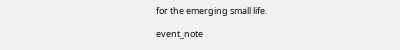for the emerging small life.

event_note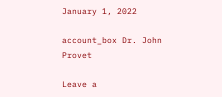January 1, 2022

account_box Dr. John Provet

Leave a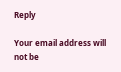Reply

Your email address will not be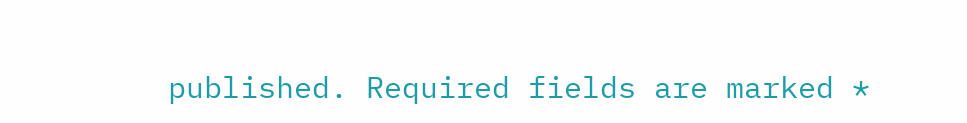published. Required fields are marked *